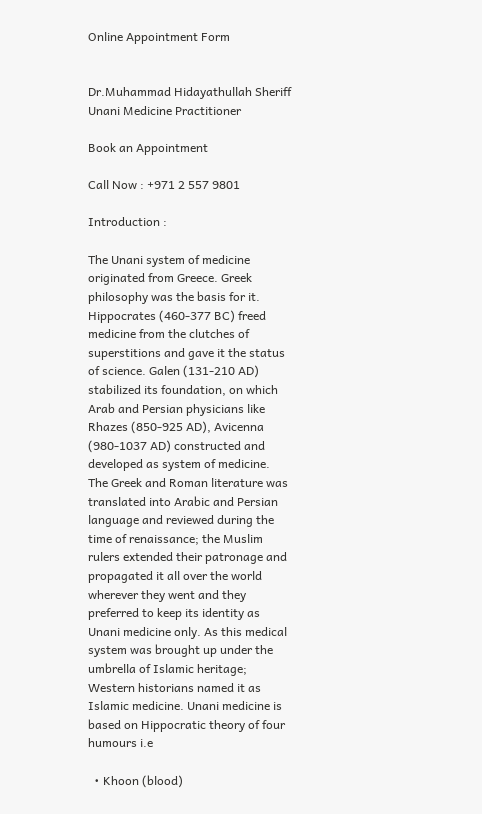Online Appointment Form


Dr.Muhammad Hidayathullah Sheriff
Unani Medicine Practitioner

Book an Appointment

Call Now : +971 2 557 9801

Introduction :

The Unani system of medicine originated from Greece. Greek philosophy was the basis for it. Hippocrates (460-377 BC) freed medicine from the clutches of superstitions and gave it the status of science. Galen (131-210 AD) stabilized its foundation, on which Arab and Persian physicians like Rhazes (850-925 AD), Avicenna (980-1037 AD) constructed and developed as system of medicine. The Greek and Roman literature was translated into Arabic and Persian language and reviewed during the time of renaissance; the Muslim rulers extended their patronage and propagated it all over the world wherever they went and they preferred to keep its identity as Unani medicine only. As this medical system was brought up under the umbrella of Islamic heritage; Western historians named it as Islamic medicine. Unani medicine is based on Hippocratic theory of four humours i.e

  • Khoon (blood)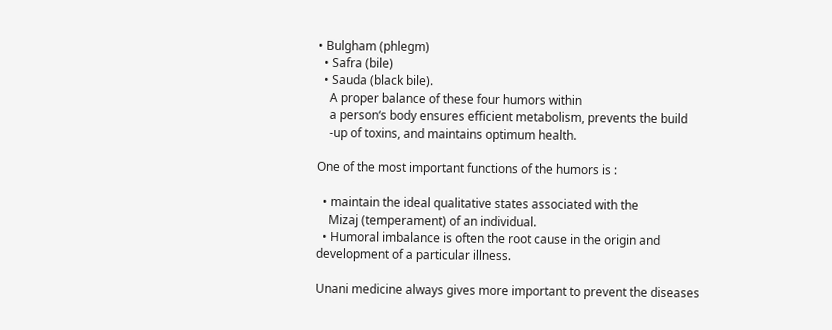• Bulgham (phlegm)
  • Safra (bile)
  • Sauda (black bile).
    A proper balance of these four humors within
    a person‘s body ensures efficient metabolism, prevents the build
    -up of toxins, and maintains optimum health.

One of the most important functions of the humors is :

  • maintain the ideal qualitative states associated with the
    Mizaj (temperament) of an individual.
  • Humoral imbalance is often the root cause in the origin and development of a particular illness.

Unani medicine always gives more important to prevent the diseases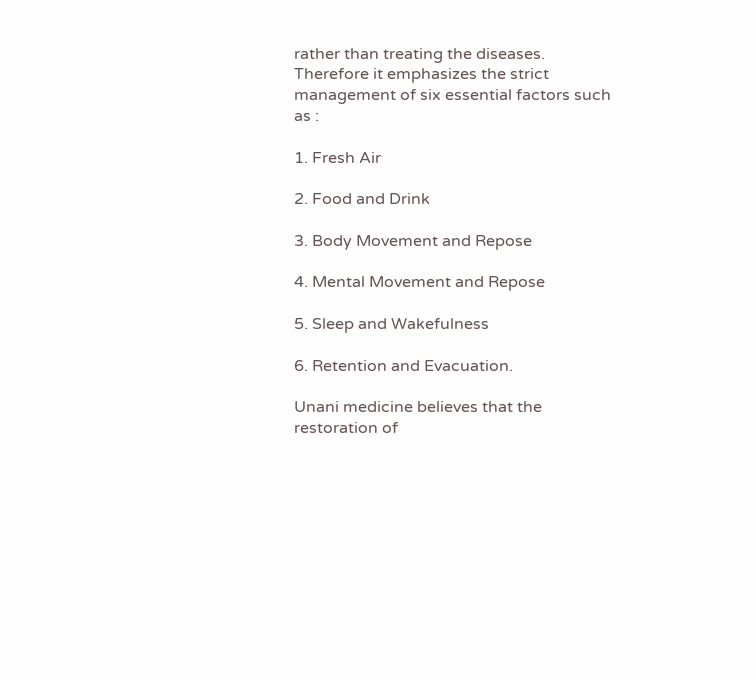rather than treating the diseases. Therefore it emphasizes the strict management of six essential factors such as :

1. Fresh Air

2. Food and Drink

3. Body Movement and Repose

4. Mental Movement and Repose

5. Sleep and Wakefulness

6. Retention and Evacuation.

Unani medicine believes that the restoration of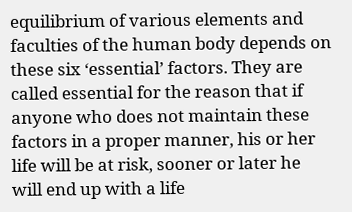equilibrium of various elements and faculties of the human body depends on these six ‘essential’ factors. They are called essential for the reason that if anyone who does not maintain these factors in a proper manner, his or her life will be at risk, sooner or later he will end up with a life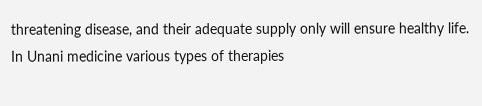threatening disease, and their adequate supply only will ensure healthy life. In Unani medicine various types of therapies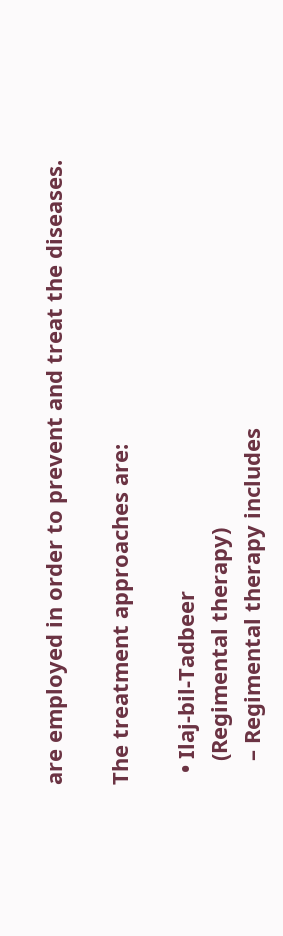are employed in order to prevent and treat the diseases.

The treatment approaches are:

  • Ilaj-bil-Tadbeer
    (Regimental therapy)
    – Regimental therapy includes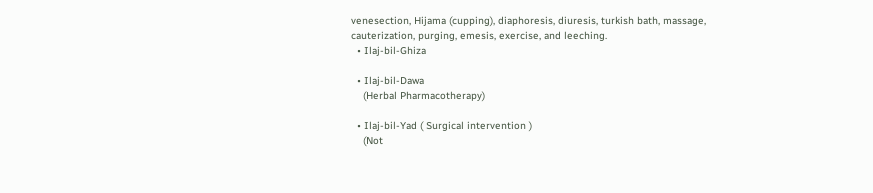venesection, Hijama (cupping), diaphoresis, diuresis, turkish bath, massage, cauterization, purging, emesis, exercise, and leeching.
  • Ilaj-bil-Ghiza

  • Ilaj-bil-Dawa
    (Herbal Pharmacotherapy)

  • Ilaj-bil-Yad ( Surgical intervention )
    (Not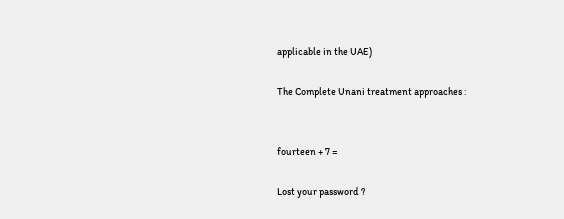applicable in the UAE)

The Complete Unani treatment approaches :


fourteen + 7 =

Lost your password ?